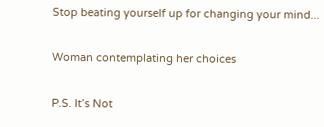Stop beating yourself up for changing your mind...

Woman contemplating her choices

P.S. It’s Not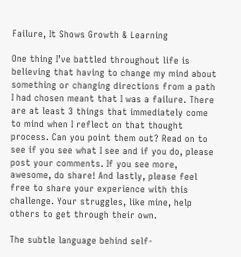Failure, It Shows Growth & Learning

One thing I’ve battled throughout life is believing that having to change my mind about something or changing directions from a path I had chosen meant that I was a failure. There are at least 3 things that immediately come to mind when I reflect on that thought process. Can you point them out? Read on to see if you see what I see and if you do, please post your comments. If you see more, awesome, do share! And lastly, please feel free to share your experience with this challenge. Your struggles, like mine, help others to get through their own.

The subtle language behind self-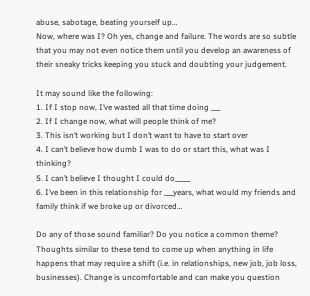abuse, sabotage, beating yourself up…
Now, where was I? Oh yes, change and failure. The words are so subtle that you may not even notice them until you develop an awareness of their sneaky tricks keeping you stuck and doubting your judgement.

It may sound like the following:
1. If I stop now, I’ve wasted all that time doing ___
2. If I change now, what will people think of me?
3. This isn’t working but I don’t want to have to start over
4. I can’t believe how dumb I was to do or start this, what was I thinking?
5. I can’t believe I thought I could do_____
6. I’ve been in this relationship for ___years, what would my friends and family think if we broke up or divorced…

Do any of those sound familiar? Do you notice a common theme? Thoughts similar to these tend to come up when anything in life happens that may require a shift (i.e. in relationships, new job, job loss, businesses). Change is uncomfortable and can make you question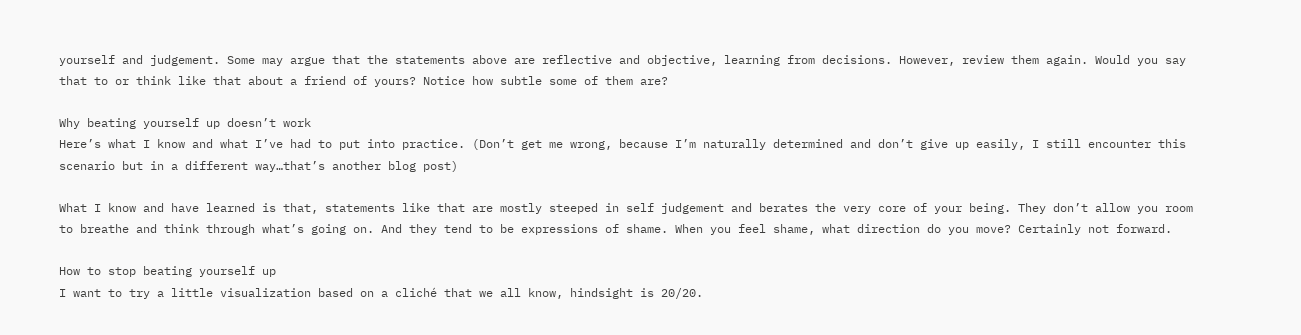yourself and judgement. Some may argue that the statements above are reflective and objective, learning from decisions. However, review them again. Would you say that to or think like that about a friend of yours? Notice how subtle some of them are?

Why beating yourself up doesn’t work
Here’s what I know and what I’ve had to put into practice. (Don’t get me wrong, because I’m naturally determined and don’t give up easily, I still encounter this scenario but in a different way…that’s another blog post)

What I know and have learned is that, statements like that are mostly steeped in self judgement and berates the very core of your being. They don’t allow you room to breathe and think through what’s going on. And they tend to be expressions of shame. When you feel shame, what direction do you move? Certainly not forward.

How to stop beating yourself up
I want to try a little visualization based on a cliché that we all know, hindsight is 20/20.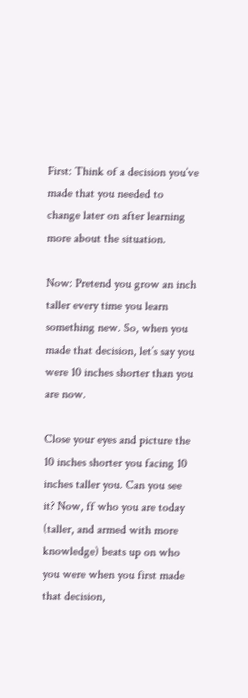First: Think of a decision you’ve made that you needed to change later on after learning more about the situation.

Now: Pretend you grow an inch taller every time you learn something new. So, when you made that decision, let’s say you were 10 inches shorter than you are now.

Close your eyes and picture the 10 inches shorter you facing 10 inches taller you. Can you see it? Now, ff who you are today (taller, and armed with more knowledge) beats up on who you were when you first made that decision,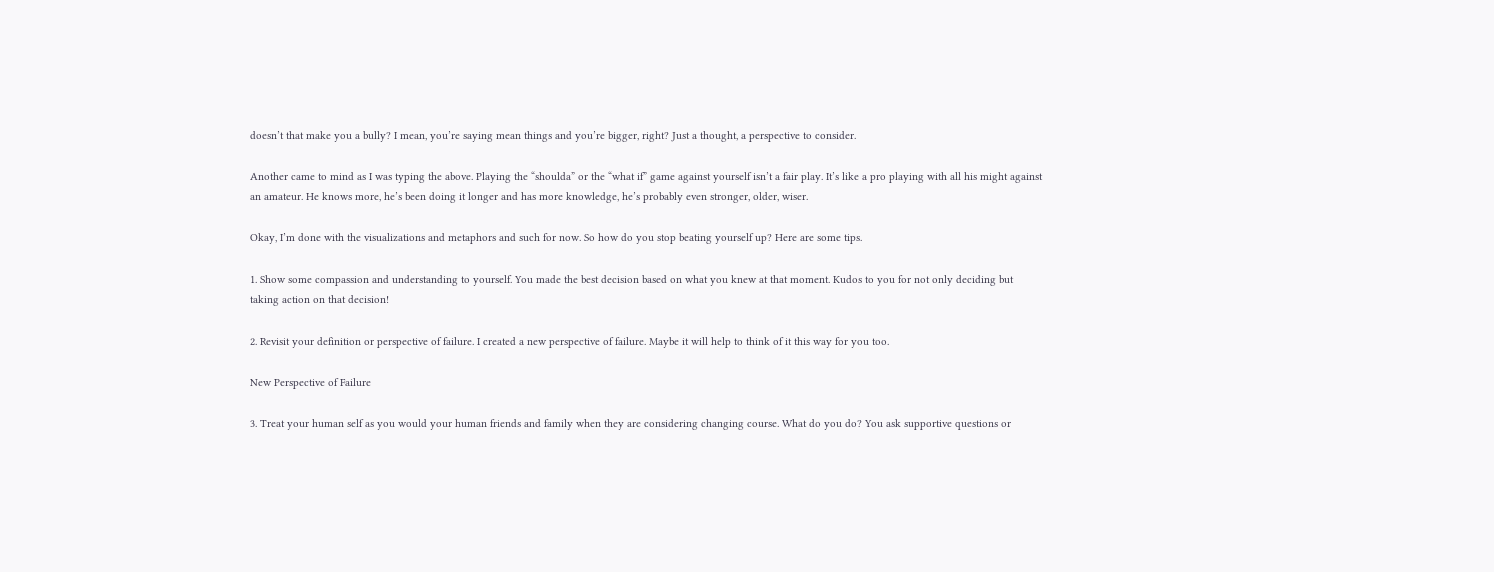doesn’t that make you a bully? I mean, you’re saying mean things and you’re bigger, right? Just a thought, a perspective to consider.

Another came to mind as I was typing the above. Playing the “shoulda” or the “what if” game against yourself isn’t a fair play. It’s like a pro playing with all his might against an amateur. He knows more, he’s been doing it longer and has more knowledge, he’s probably even stronger, older, wiser.

Okay, I’m done with the visualizations and metaphors and such for now. So how do you stop beating yourself up? Here are some tips.

1. Show some compassion and understanding to yourself. You made the best decision based on what you knew at that moment. Kudos to you for not only deciding but taking action on that decision!

2. Revisit your definition or perspective of failure. I created a new perspective of failure. Maybe it will help to think of it this way for you too.

New Perspective of Failure

3. Treat your human self as you would your human friends and family when they are considering changing course. What do you do? You ask supportive questions or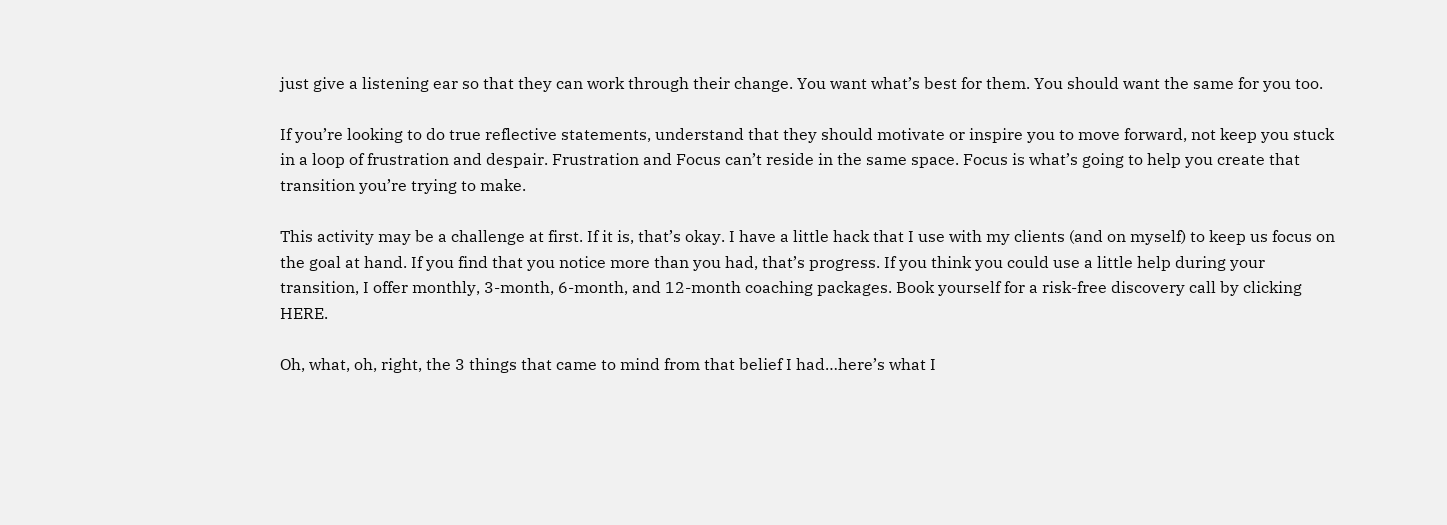just give a listening ear so that they can work through their change. You want what’s best for them. You should want the same for you too.

If you’re looking to do true reflective statements, understand that they should motivate or inspire you to move forward, not keep you stuck in a loop of frustration and despair. Frustration and Focus can’t reside in the same space. Focus is what’s going to help you create that transition you’re trying to make.

This activity may be a challenge at first. If it is, that’s okay. I have a little hack that I use with my clients (and on myself) to keep us focus on the goal at hand. If you find that you notice more than you had, that’s progress. If you think you could use a little help during your transition, I offer monthly, 3-month, 6-month, and 12-month coaching packages. Book yourself for a risk-free discovery call by clicking HERE.

Oh, what, oh, right, the 3 things that came to mind from that belief I had…here’s what I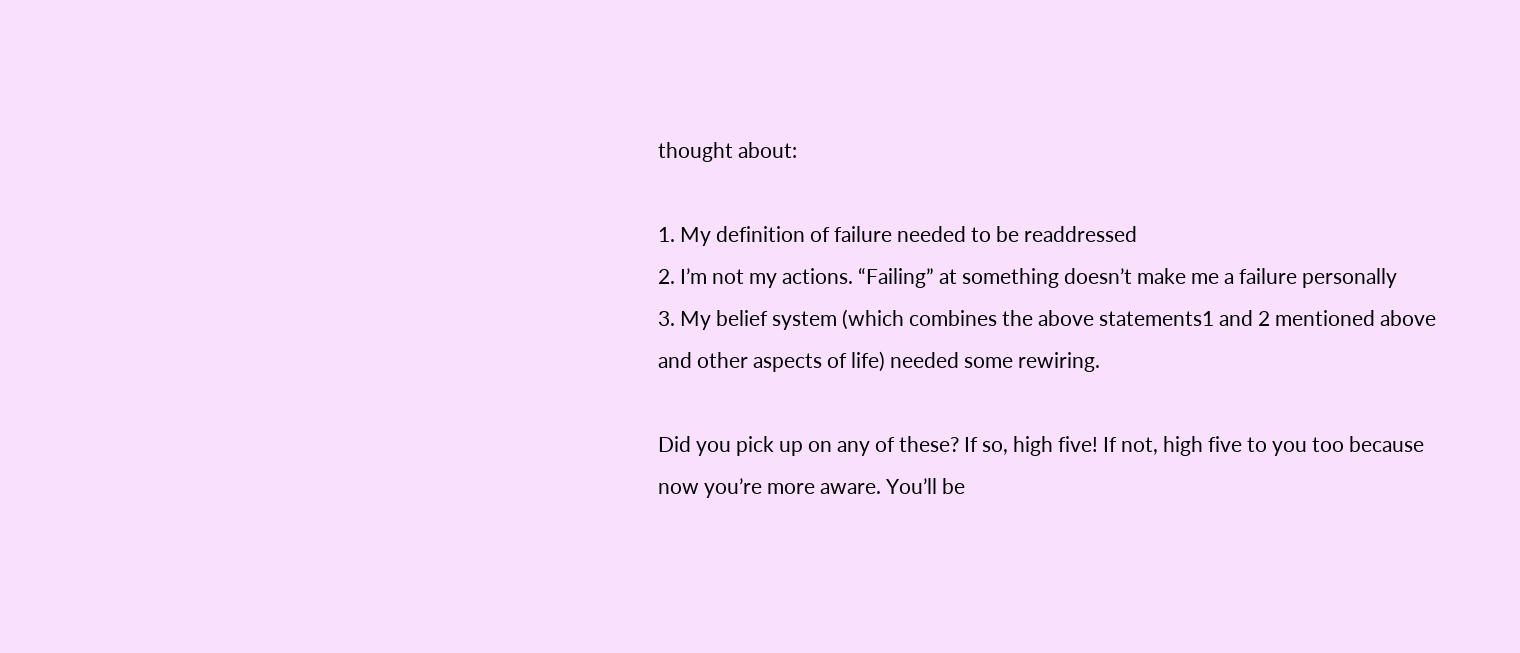thought about:

1. My definition of failure needed to be readdressed
2. I’m not my actions. “Failing” at something doesn’t make me a failure personally
3. My belief system (which combines the above statements1 and 2 mentioned above and other aspects of life) needed some rewiring.

Did you pick up on any of these? If so, high five! If not, high five to you too because now you’re more aware. You’ll be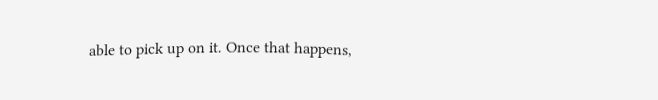able to pick up on it. Once that happens,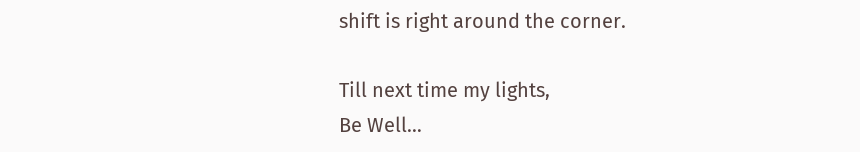shift is right around the corner.

Till next time my lights,
Be Well…